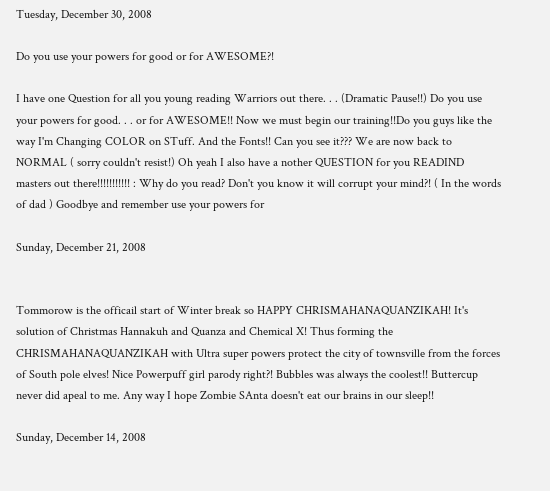Tuesday, December 30, 2008

Do you use your powers for good or for AWESOME?!

I have one Question for all you young reading Warriors out there. . . (Dramatic Pause!!) Do you use your powers for good. . . or for AWESOME!! Now we must begin our training!!Do you guys like the way I'm Changing COLOR on STuff. And the Fonts!! Can you see it??? We are now back to NORMAL ( sorry couldn't resist!) Oh yeah I also have a nother QUESTION for you READIND masters out there!!!!!!!!!!! : Why do you read? Don't you know it will corrupt your mind?! ( In the words of dad ) Goodbye and remember use your powers for

Sunday, December 21, 2008


Tommorow is the officail start of Winter break so HAPPY CHRISMAHANAQUANZIKAH! It's solution of Christmas Hannakuh and Quanza and Chemical X! Thus forming the CHRISMAHANAQUANZIKAH with Ultra super powers protect the city of townsville from the forces of South pole elves! Nice Powerpuff girl parody right?! Bubbles was always the coolest!! Buttercup never did apeal to me. Any way I hope Zombie SAnta doesn't eat our brains in our sleep!!

Sunday, December 14, 2008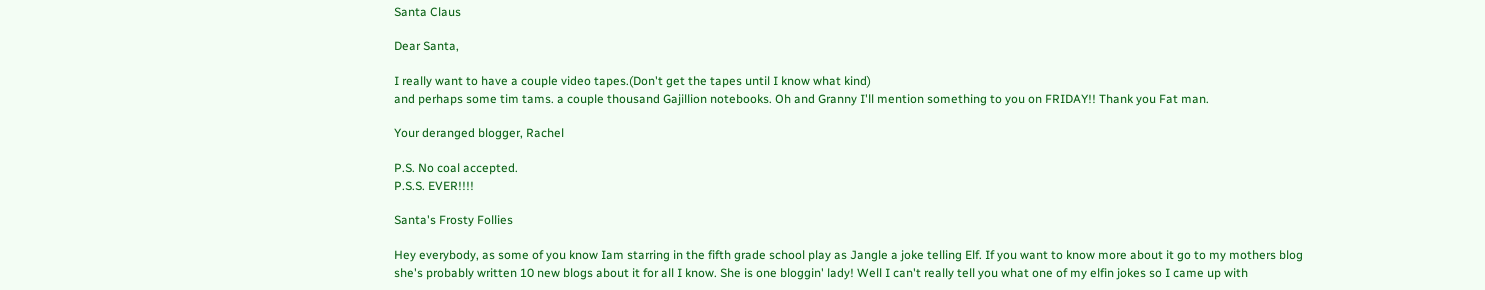Santa Claus

Dear Santa,

I really want to have a couple video tapes.(Don't get the tapes until I know what kind)
and perhaps some tim tams. a couple thousand Gajillion notebooks. Oh and Granny I'll mention something to you on FRIDAY!! Thank you Fat man.

Your deranged blogger, Rachel

P.S. No coal accepted.
P.S.S. EVER!!!!

Santa's Frosty Follies

Hey everybody, as some of you know Iam starring in the fifth grade school play as Jangle a joke telling Elf. If you want to know more about it go to my mothers blog she's probably written 10 new blogs about it for all I know. She is one bloggin' lady! Well I can't really tell you what one of my elfin jokes so I came up with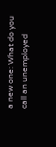a new one: What do you call an unemployed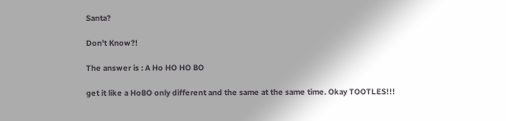Santa?

Don't Know?!

The answer is : A Ho HO HO BO

get it like a HoBO only different and the same at the same time. Okay TOOTLES!!!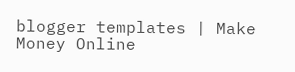blogger templates | Make Money Online